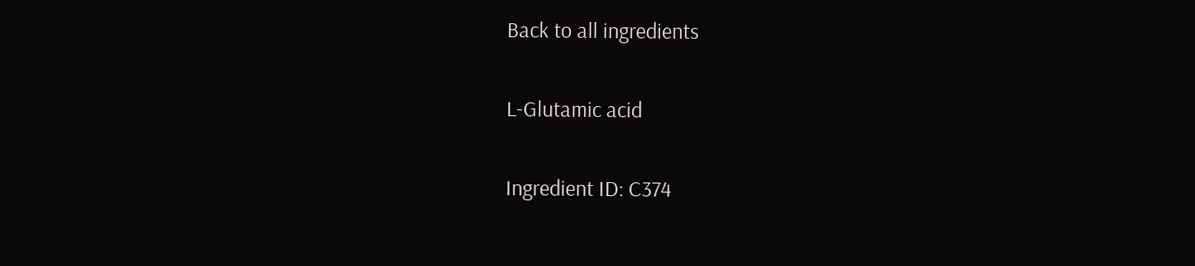Back to all ingredients

L-Glutamic acid

Ingredient ID: C374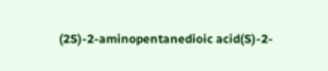(2S)-2-aminopentanedioic acid(S)-2-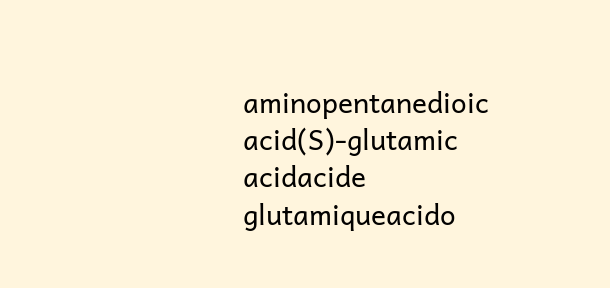aminopentanedioic acid(S)-glutamic acidacide glutamiqueacido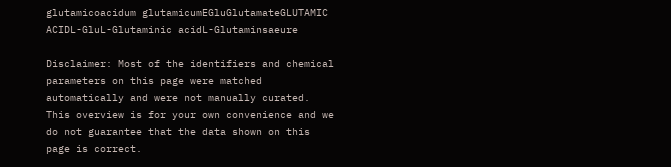glutamicoacidum glutamicumEGluGlutamateGLUTAMIC ACIDL-GluL-Glutaminic acidL-Glutaminsaeure

Disclaimer: Most of the identifiers and chemical parameters on this page were matched automatically and were not manually curated. This overview is for your own convenience and we do not guarantee that the data shown on this page is correct.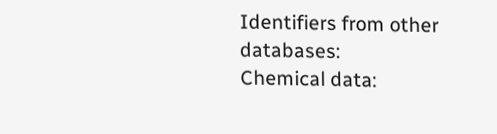Identifiers from other databases:
Chemical data: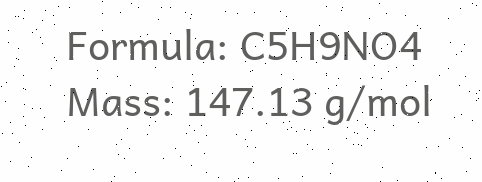Formula: C5H9NO4
Mass: 147.13 g/mol